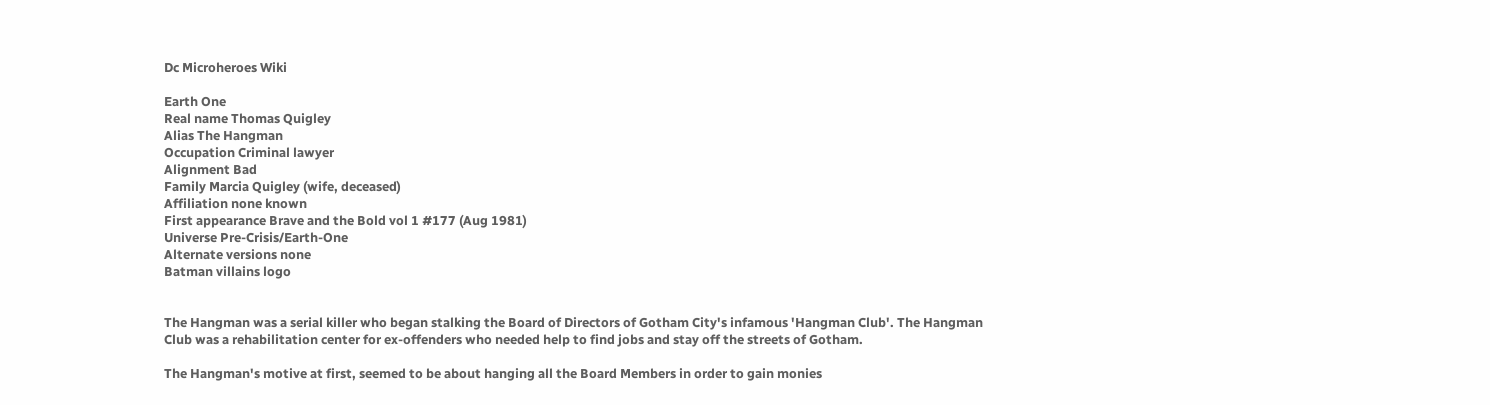Dc Microheroes Wiki

Earth One
Real name Thomas Quigley
Alias The Hangman
Occupation Criminal lawyer
Alignment Bad
Family Marcia Quigley (wife, deceased)
Affiliation none known
First appearance Brave and the Bold vol 1 #177 (Aug 1981)
Universe Pre-Crisis/Earth-One
Alternate versions none
Batman villains logo


The Hangman was a serial killer who began stalking the Board of Directors of Gotham City's infamous 'Hangman Club'. The Hangman Club was a rehabilitation center for ex-offenders who needed help to find jobs and stay off the streets of Gotham.

The Hangman's motive at first, seemed to be about hanging all the Board Members in order to gain monies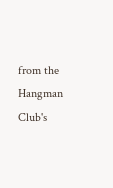from the Hangman Club's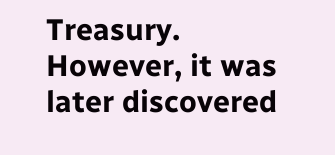Treasury. However, it was later discovered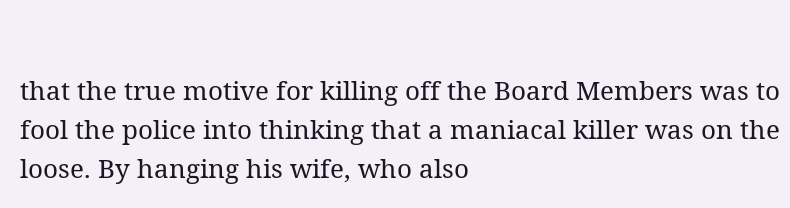that the true motive for killing off the Board Members was to fool the police into thinking that a maniacal killer was on the loose. By hanging his wife, who also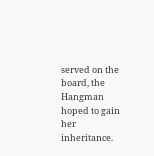served on the board, the Hangman hoped to gain her inheritance.